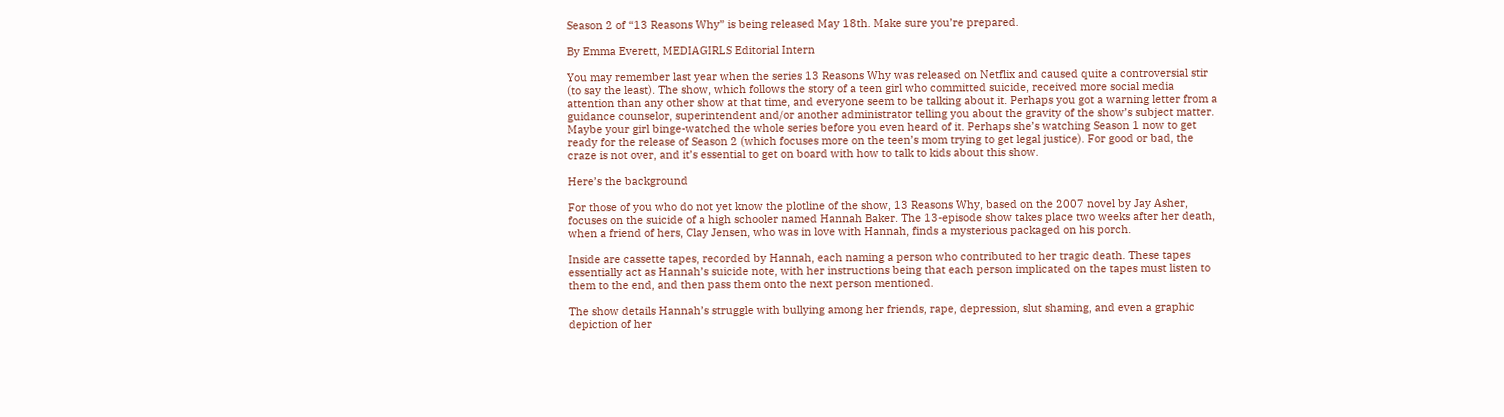Season 2 of “13 Reasons Why” is being released May 18th. Make sure you’re prepared.

By Emma Everett, MEDIAGIRLS Editorial Intern

You may remember last year when the series 13 Reasons Why was released on Netflix and caused quite a controversial stir (to say the least). The show, which follows the story of a teen girl who committed suicide, received more social media attention than any other show at that time, and everyone seem to be talking about it. Perhaps you got a warning letter from a guidance counselor, superintendent and/or another administrator telling you about the gravity of the show’s subject matter. Maybe your girl binge-watched the whole series before you even heard of it. Perhaps she’s watching Season 1 now to get ready for the release of Season 2 (which focuses more on the teen’s mom trying to get legal justice). For good or bad, the craze is not over, and it’s essential to get on board with how to talk to kids about this show.

Here’s the background

For those of you who do not yet know the plotline of the show, 13 Reasons Why, based on the 2007 novel by Jay Asher, focuses on the suicide of a high schooler named Hannah Baker. The 13-episode show takes place two weeks after her death, when a friend of hers, Clay Jensen, who was in love with Hannah, finds a mysterious packaged on his porch.

Inside are cassette tapes, recorded by Hannah, each naming a person who contributed to her tragic death. These tapes essentially act as Hannah’s suicide note, with her instructions being that each person implicated on the tapes must listen to them to the end, and then pass them onto the next person mentioned.

The show details Hannah’s struggle with bullying among her friends, rape, depression, slut shaming, and even a graphic depiction of her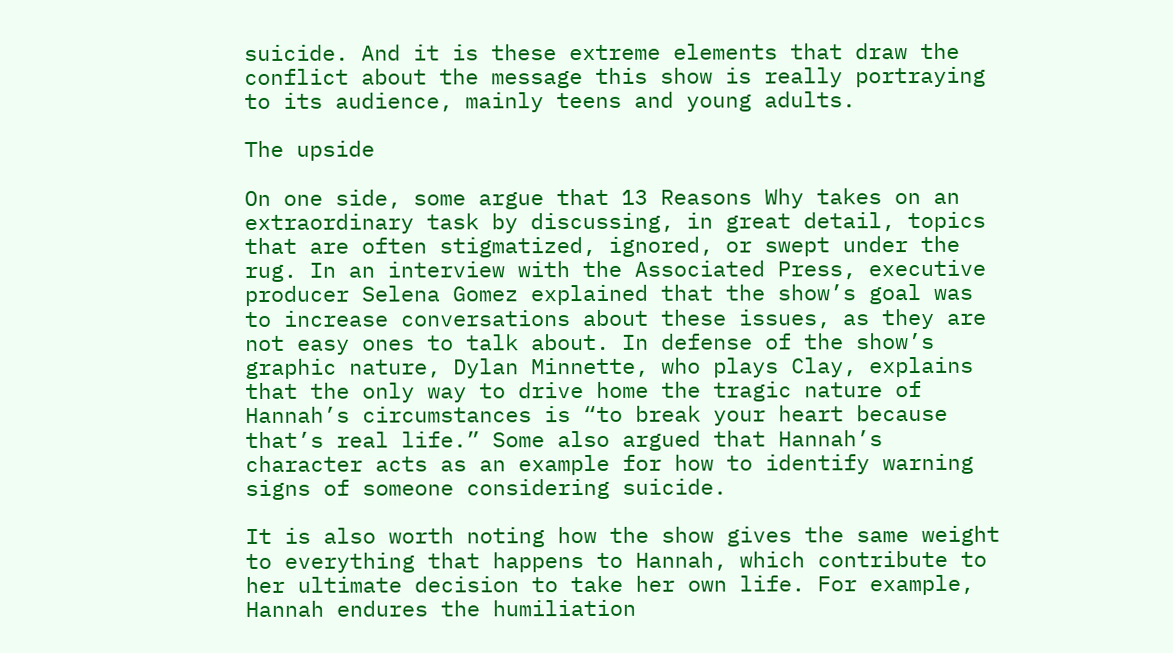suicide. And it is these extreme elements that draw the conflict about the message this show is really portraying to its audience, mainly teens and young adults.

The upside

On one side, some argue that 13 Reasons Why takes on an extraordinary task by discussing, in great detail, topics that are often stigmatized, ignored, or swept under the rug. In an interview with the Associated Press, executive producer Selena Gomez explained that the show’s goal was to increase conversations about these issues, as they are not easy ones to talk about. In defense of the show’s graphic nature, Dylan Minnette, who plays Clay, explains that the only way to drive home the tragic nature of Hannah’s circumstances is “to break your heart because that’s real life.” Some also argued that Hannah’s character acts as an example for how to identify warning signs of someone considering suicide.

It is also worth noting how the show gives the same weight to everything that happens to Hannah, which contribute to her ultimate decision to take her own life. For example, Hannah endures the humiliation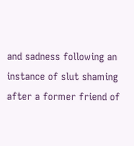and sadness following an instance of slut shaming after a former friend of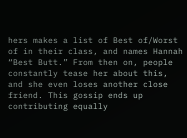hers makes a list of Best of/Worst of in their class, and names Hannah “Best Butt.” From then on, people constantly tease her about this, and she even loses another close friend. This gossip ends up contributing equally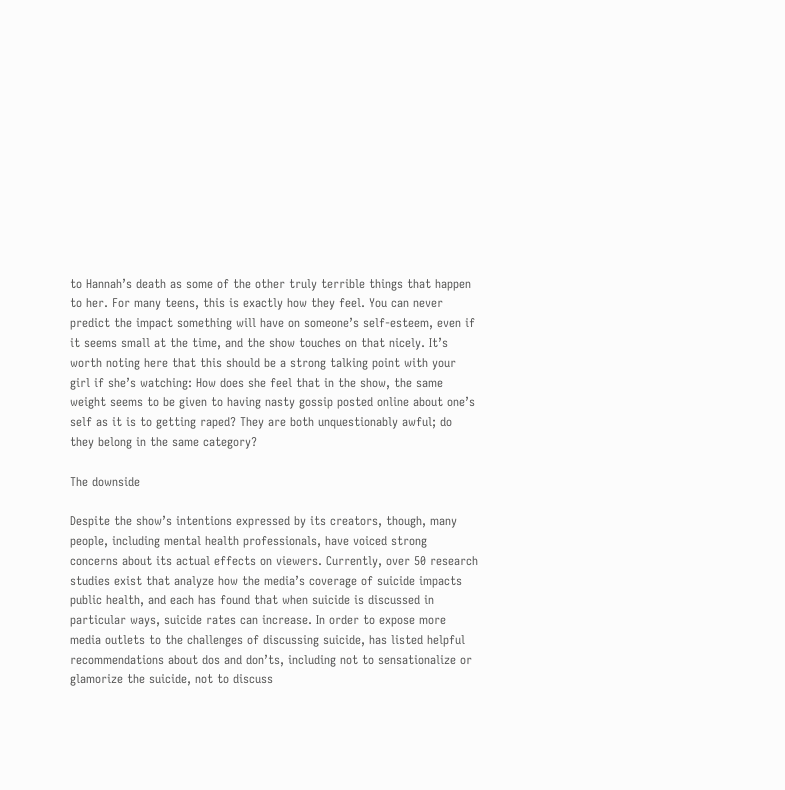to Hannah’s death as some of the other truly terrible things that happen to her. For many teens, this is exactly how they feel. You can never predict the impact something will have on someone’s self-esteem, even if it seems small at the time, and the show touches on that nicely. It’s worth noting here that this should be a strong talking point with your girl if she’s watching: How does she feel that in the show, the same weight seems to be given to having nasty gossip posted online about one’s self as it is to getting raped? They are both unquestionably awful; do they belong in the same category?

The downside

Despite the show’s intentions expressed by its creators, though, many people, including mental health professionals, have voiced strong concerns about its actual effects on viewers. Currently, over 50 research studies exist that analyze how the media’s coverage of suicide impacts public health, and each has found that when suicide is discussed in particular ways, suicide rates can increase. In order to expose more media outlets to the challenges of discussing suicide, has listed helpful recommendations about dos and don’ts, including not to sensationalize or glamorize the suicide, not to discuss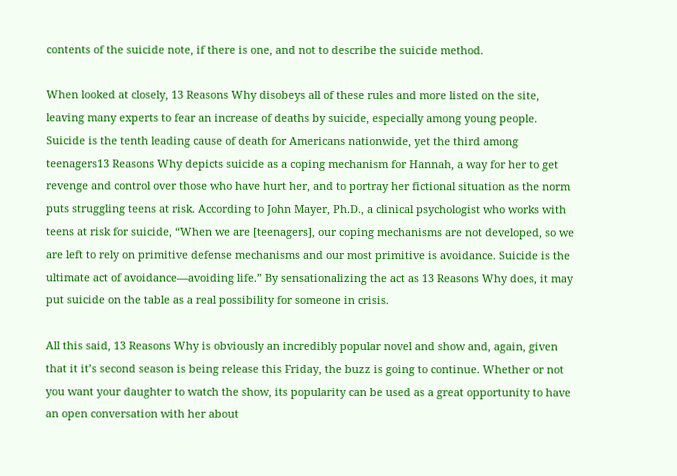contents of the suicide note, if there is one, and not to describe the suicide method.

When looked at closely, 13 Reasons Why disobeys all of these rules and more listed on the site, leaving many experts to fear an increase of deaths by suicide, especially among young people. Suicide is the tenth leading cause of death for Americans nationwide, yet the third among teenagers13 Reasons Why depicts suicide as a coping mechanism for Hannah, a way for her to get revenge and control over those who have hurt her, and to portray her fictional situation as the norm puts struggling teens at risk. According to John Mayer, Ph.D., a clinical psychologist who works with teens at risk for suicide, “When we are [teenagers], our coping mechanisms are not developed, so we are left to rely on primitive defense mechanisms and our most primitive is avoidance. Suicide is the ultimate act of avoidance—avoiding life.” By sensationalizing the act as 13 Reasons Why does, it may put suicide on the table as a real possibility for someone in crisis.

All this said, 13 Reasons Why is obviously an incredibly popular novel and show and, again, given that it it’s second season is being release this Friday, the buzz is going to continue. Whether or not you want your daughter to watch the show, its popularity can be used as a great opportunity to have an open conversation with her about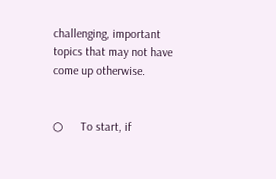challenging, important topics that may not have come up otherwise.


○      To start, if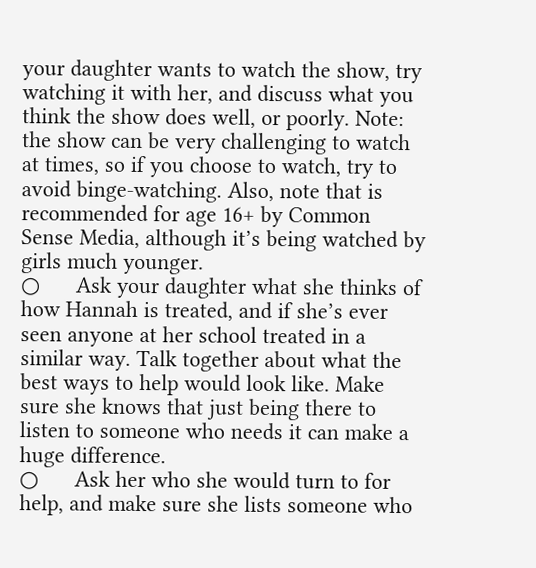your daughter wants to watch the show, try watching it with her, and discuss what you think the show does well, or poorly. Note: the show can be very challenging to watch at times, so if you choose to watch, try to avoid binge-watching. Also, note that is recommended for age 16+ by Common Sense Media, although it’s being watched by girls much younger.
○      Ask your daughter what she thinks of how Hannah is treated, and if she’s ever seen anyone at her school treated in a similar way. Talk together about what the best ways to help would look like. Make sure she knows that just being there to listen to someone who needs it can make a huge difference.
○      Ask her who she would turn to for help, and make sure she lists someone who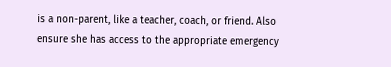is a non-parent, like a teacher, coach, or friend. Also ensure she has access to the appropriate emergency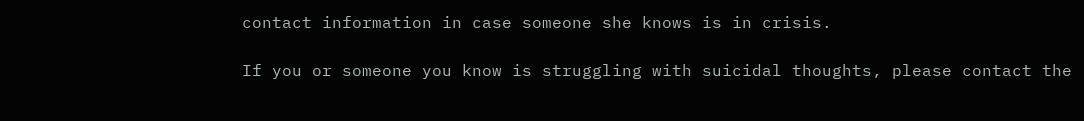contact information in case someone she knows is in crisis.

If you or someone you know is struggling with suicidal thoughts, please contact the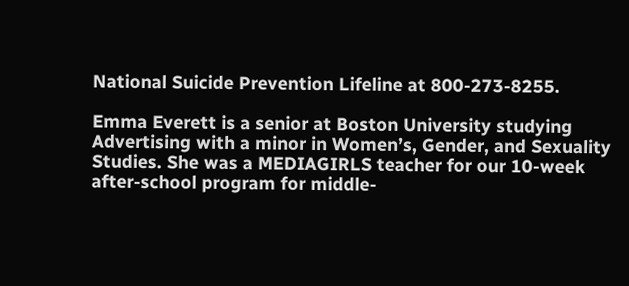National Suicide Prevention Lifeline at 800-273-8255.

Emma Everett is a senior at Boston University studying Advertising with a minor in Women’s, Gender, and Sexuality Studies. She was a MEDIAGIRLS teacher for our 10-week after-school program for middle-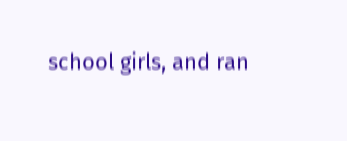school girls, and ran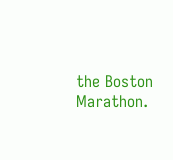the Boston Marathon.